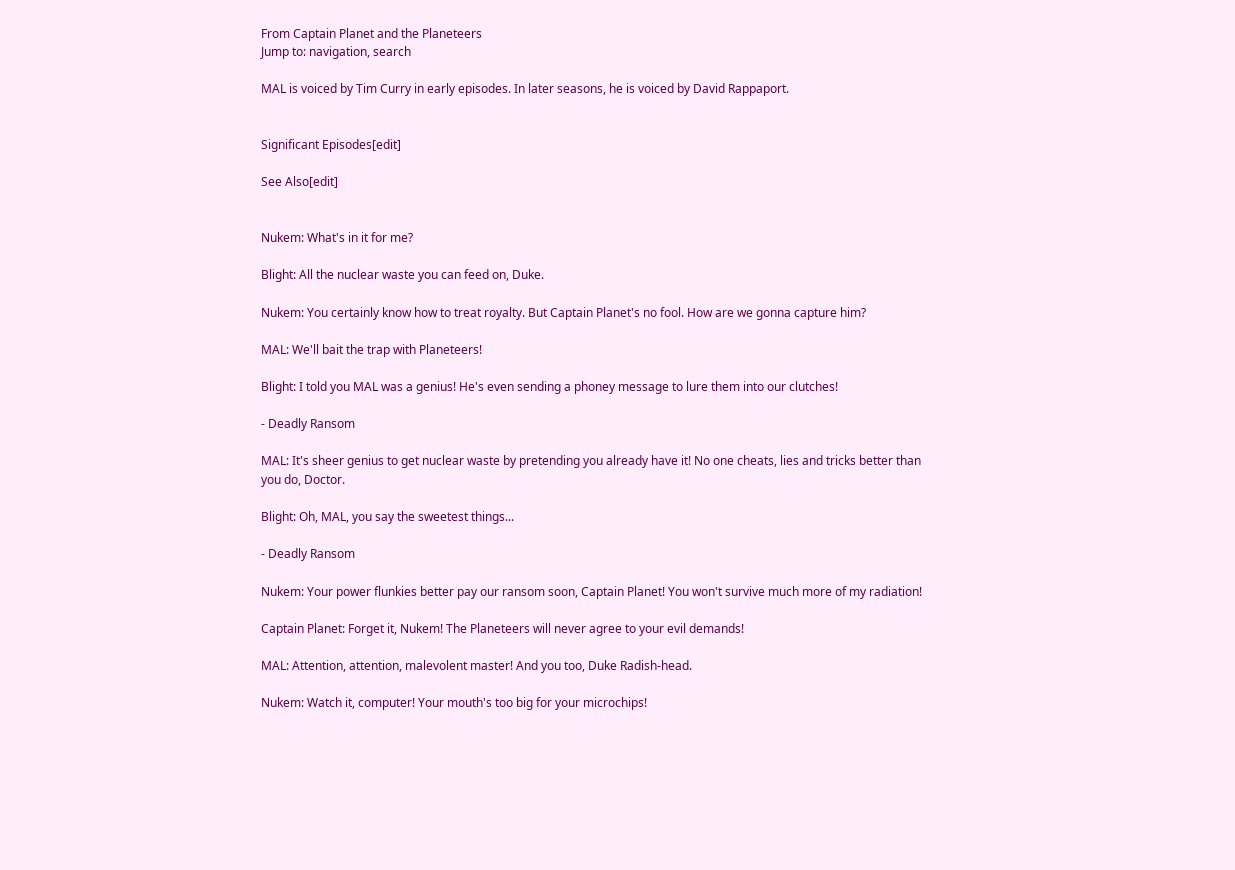From Captain Planet and the Planeteers
Jump to: navigation, search

MAL is voiced by Tim Curry in early episodes. In later seasons, he is voiced by David Rappaport.


Significant Episodes[edit]

See Also[edit]


Nukem: What's in it for me?

Blight: All the nuclear waste you can feed on, Duke.

Nukem: You certainly know how to treat royalty. But Captain Planet's no fool. How are we gonna capture him?

MAL: We'll bait the trap with Planeteers!

Blight: I told you MAL was a genius! He's even sending a phoney message to lure them into our clutches!

- Deadly Ransom

MAL: It's sheer genius to get nuclear waste by pretending you already have it! No one cheats, lies and tricks better than you do, Doctor.

Blight: Oh, MAL, you say the sweetest things...

- Deadly Ransom

Nukem: Your power flunkies better pay our ransom soon, Captain Planet! You won't survive much more of my radiation!

Captain Planet: Forget it, Nukem! The Planeteers will never agree to your evil demands!

MAL: Attention, attention, malevolent master! And you too, Duke Radish-head.

Nukem: Watch it, computer! Your mouth's too big for your microchips!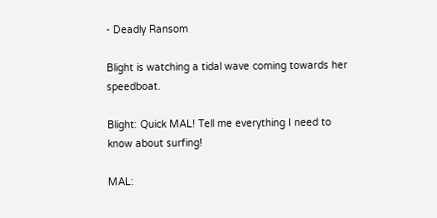- Deadly Ransom

Blight is watching a tidal wave coming towards her speedboat.

Blight: Quick MAL! Tell me everything I need to know about surfing!

MAL: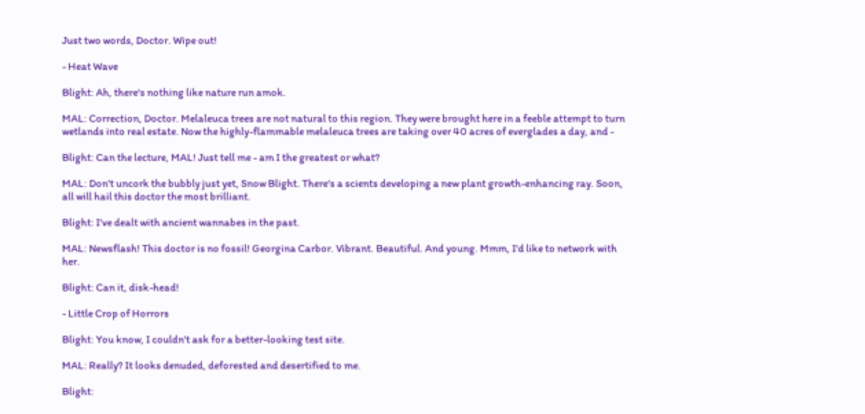Just two words, Doctor. Wipe out!

- Heat Wave

Blight: Ah, there's nothing like nature run amok.

MAL: Correction, Doctor. Melaleuca trees are not natural to this region. They were brought here in a feeble attempt to turn wetlands into real estate. Now the highly-flammable melaleuca trees are taking over 40 acres of everglades a day, and -

Blight: Can the lecture, MAL! Just tell me - am I the greatest or what?

MAL: Don't uncork the bubbly just yet, Snow Blight. There's a scients developing a new plant growth-enhancing ray. Soon, all will hail this doctor the most brilliant.

Blight: I've dealt with ancient wannabes in the past.

MAL: Newsflash! This doctor is no fossil! Georgina Carbor. Vibrant. Beautiful. And young. Mmm, I'd like to network with her.

Blight: Can it, disk-head!

- Little Crop of Horrors

Blight: You know, I couldn't ask for a better-looking test site.

MAL: Really? It looks denuded, deforested and desertified to me.

Blight: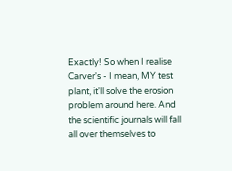Exactly! So when I realise Carver's - I mean, MY test plant, it'll solve the erosion problem around here. And the scientific journals will fall all over themselves to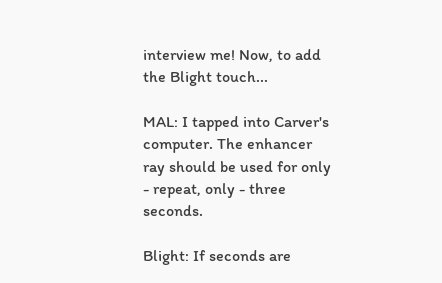interview me! Now, to add the Blight touch...

MAL: I tapped into Carver's computer. The enhancer ray should be used for only - repeat, only - three seconds.

Blight: If seconds are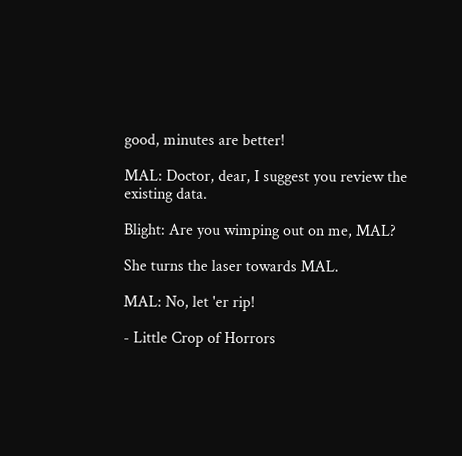good, minutes are better!

MAL: Doctor, dear, I suggest you review the existing data.

Blight: Are you wimping out on me, MAL?

She turns the laser towards MAL.

MAL: No, let 'er rip!

- Little Crop of Horrors